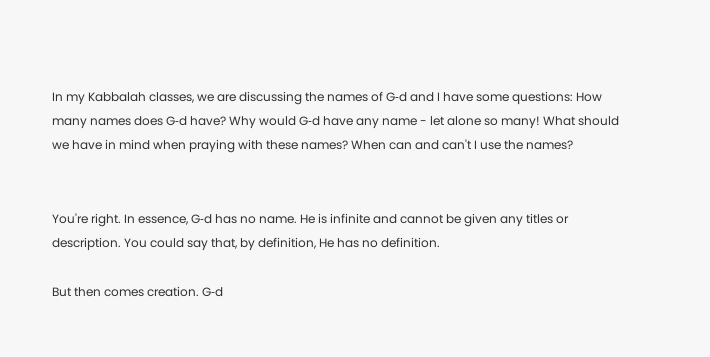In my Kabbalah classes, we are discussing the names of G‑d and I have some questions: How many names does G‑d have? Why would G‑d have any name - let alone so many! What should we have in mind when praying with these names? When can and can't I use the names?


You're right. In essence, G‑d has no name. He is infinite and cannot be given any titles or description. You could say that, by definition, He has no definition.

But then comes creation. G‑d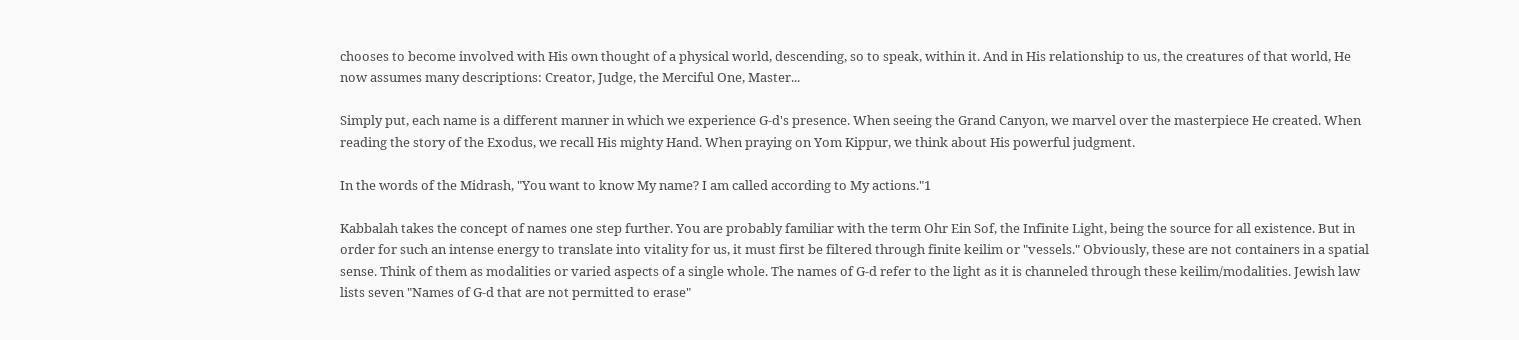chooses to become involved with His own thought of a physical world, descending, so to speak, within it. And in His relationship to us, the creatures of that world, He now assumes many descriptions: Creator, Judge, the Merciful One, Master...

Simply put, each name is a different manner in which we experience G‑d's presence. When seeing the Grand Canyon, we marvel over the masterpiece He created. When reading the story of the Exodus, we recall His mighty Hand. When praying on Yom Kippur, we think about His powerful judgment.

In the words of the Midrash, "You want to know My name? I am called according to My actions."1

Kabbalah takes the concept of names one step further. You are probably familiar with the term Ohr Ein Sof, the Infinite Light, being the source for all existence. But in order for such an intense energy to translate into vitality for us, it must first be filtered through finite keilim or "vessels." Obviously, these are not containers in a spatial sense. Think of them as modalities or varied aspects of a single whole. The names of G‑d refer to the light as it is channeled through these keilim/modalities. Jewish law lists seven "Names of G‑d that are not permitted to erase"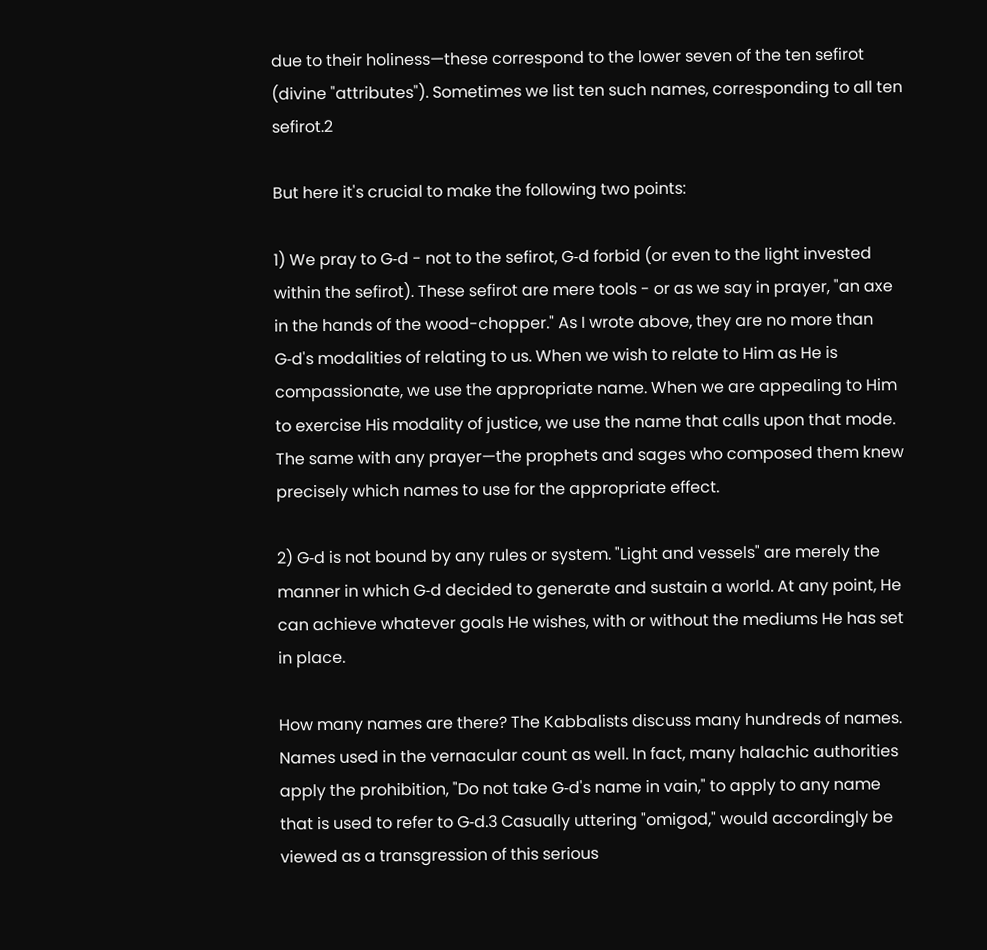due to their holiness—these correspond to the lower seven of the ten sefirot (divine "attributes"). Sometimes we list ten such names, corresponding to all ten sefirot.2

But here it's crucial to make the following two points:

1) We pray to G‑d - not to the sefirot, G‑d forbid (or even to the light invested within the sefirot). These sefirot are mere tools - or as we say in prayer, "an axe in the hands of the wood-chopper." As I wrote above, they are no more than G‑d's modalities of relating to us. When we wish to relate to Him as He is compassionate, we use the appropriate name. When we are appealing to Him to exercise His modality of justice, we use the name that calls upon that mode. The same with any prayer—the prophets and sages who composed them knew precisely which names to use for the appropriate effect.

2) G‑d is not bound by any rules or system. "Light and vessels" are merely the manner in which G‑d decided to generate and sustain a world. At any point, He can achieve whatever goals He wishes, with or without the mediums He has set in place.

How many names are there? The Kabbalists discuss many hundreds of names. Names used in the vernacular count as well. In fact, many halachic authorities apply the prohibition, "Do not take G‑d's name in vain," to apply to any name that is used to refer to G‑d.3 Casually uttering "omigod," would accordingly be viewed as a transgression of this serious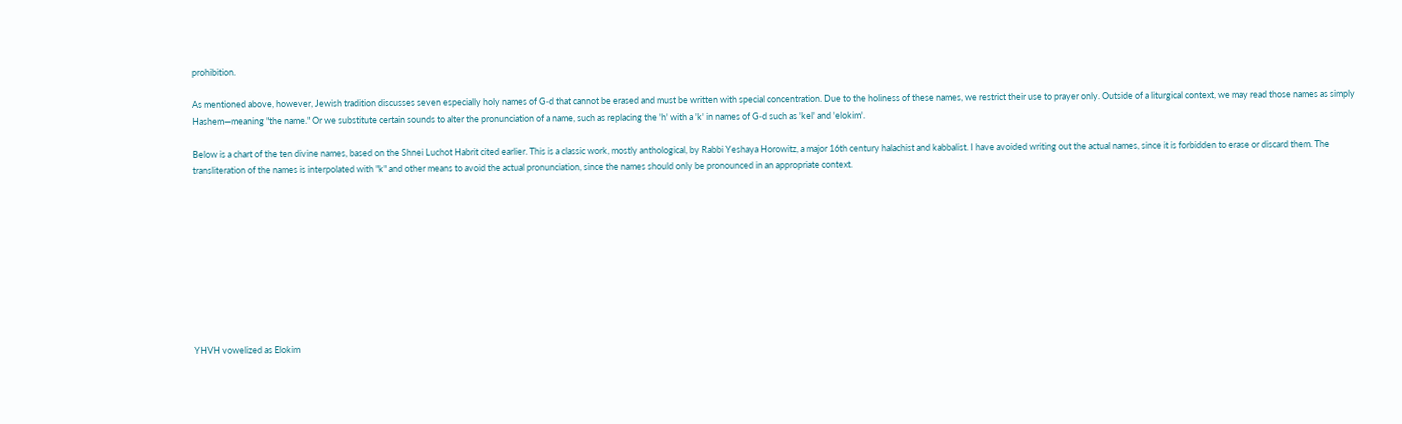prohibition.

As mentioned above, however, Jewish tradition discusses seven especially holy names of G‑d that cannot be erased and must be written with special concentration. Due to the holiness of these names, we restrict their use to prayer only. Outside of a liturgical context, we may read those names as simply Hashem—meaning "the name." Or we substitute certain sounds to alter the pronunciation of a name, such as replacing the 'h' with a 'k' in names of G‑d such as 'kel' and 'elokim'.

Below is a chart of the ten divine names, based on the Shnei Luchot Habrit cited earlier. This is a classic work, mostly anthological, by Rabbi Yeshaya Horowitz, a major 16th century halachist and kabbalist. I have avoided writing out the actual names, since it is forbidden to erase or discard them. The transliteration of the names is interpolated with "k" and other means to avoid the actual pronunciation, since the names should only be pronounced in an appropriate context.










YHVH vowelized as Elokim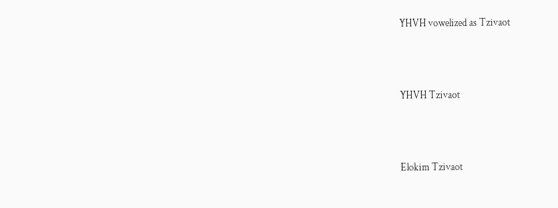YHVH vowelized as Tzivaot



YHVH Tzivaot



Elokim Tzivaot